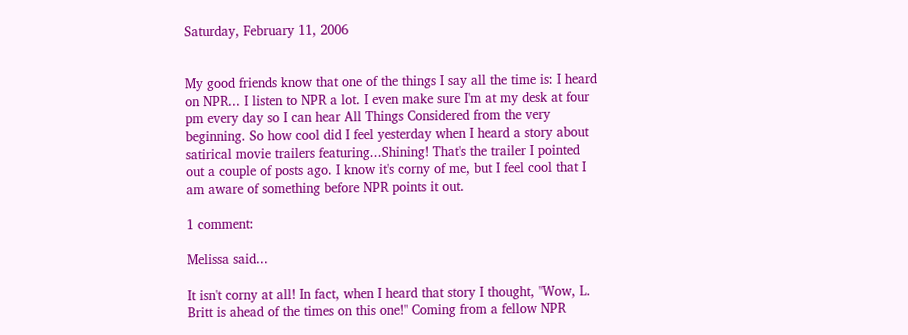Saturday, February 11, 2006


My good friends know that one of the things I say all the time is: I heard on NPR... I listen to NPR a lot. I even make sure I'm at my desk at four pm every day so I can hear All Things Considered from the very beginning. So how cool did I feel yesterday when I heard a story about satirical movie trailers featuring...Shining! That's the trailer I pointed out a couple of posts ago. I know it's corny of me, but I feel cool that I am aware of something before NPR points it out.

1 comment:

Melissa said...

It isn't corny at all! In fact, when I heard that story I thought, "Wow, L. Britt is ahead of the times on this one!" Coming from a fellow NPR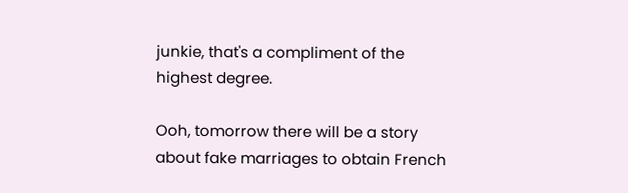junkie, that's a compliment of the highest degree.

Ooh, tomorrow there will be a story about fake marriages to obtain French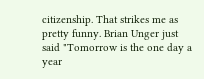citizenship. That strikes me as pretty funny. Brian Unger just said "Tomorrow is the one day a year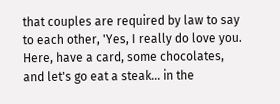that couples are required by law to say to each other, 'Yes, I really do love you. Here, have a card, some chocolates, and let's go eat a steak... in the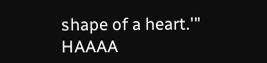shape of a heart.'" HAAAA